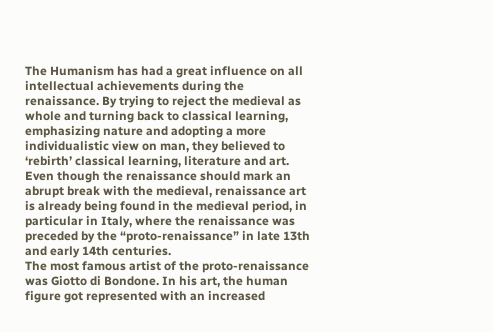The Humanism has had a great influence on all intellectual achievements during the renaissance. By trying to reject the medieval as whole and turning back to classical learning, emphasizing nature and adopting a more individualistic view on man, they believed to ‘rebirth’ classical learning, literature and art. Even though the renaissance should mark an abrupt break with the medieval, renaissance art is already being found in the medieval period, in particular in Italy, where the renaissance was preceded by the “proto-renaissance” in late 13th and early 14th centuries.
The most famous artist of the proto-renaissance was Giotto di Bondone. In his art, the human figure got represented with an increased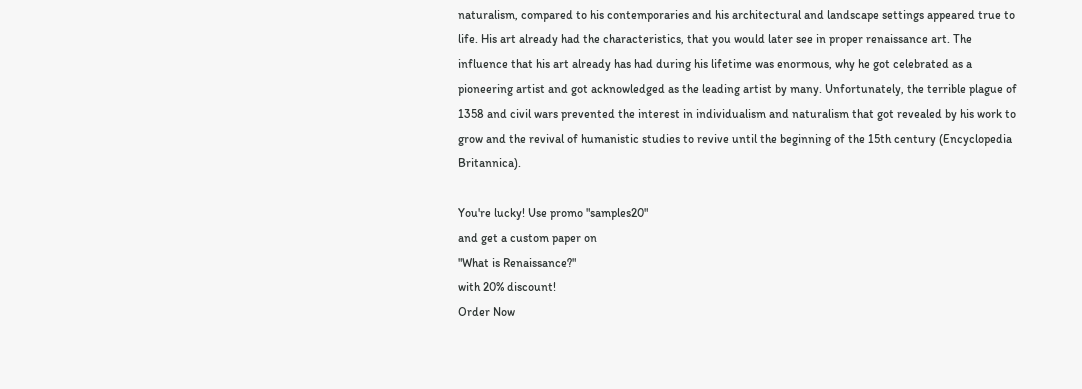naturalism, compared to his contemporaries and his architectural and landscape settings appeared true to life. His art already had the characteristics, that you would later see in proper renaissance art. The influence that his art already has had during his lifetime was enormous, why he got celebrated as a pioneering artist and got acknowledged as the leading artist by many. Unfortunately, the terrible plague of 1358 and civil wars prevented the interest in individualism and naturalism that got revealed by his work to grow and the revival of humanistic studies to revive until the beginning of the 15th century (Encyclopedia Britannica).

You're lucky! Use promo "samples20"
and get a custom paper on
"What is Renaissance?"
with 20% discount!
Order Now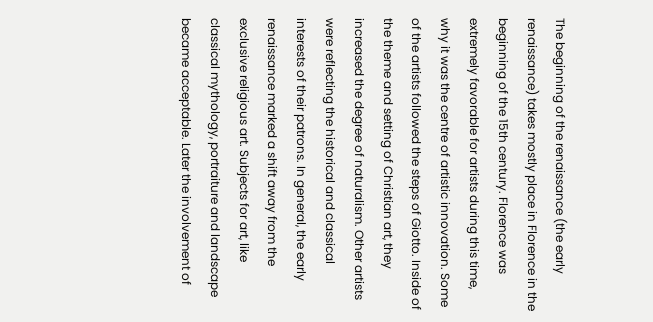The beginning of the renaissance (the early renaissance) takes mostly place in Florence in the beginning of the 15th century. Florence was extremely favorable for artists during this time, why it was the centre of artistic innovation. Some of the artists followed the steps of Giotto. Inside of the theme and setting of Christian art, they increased the degree of naturalism. Other artists were reflecting the historical and classical interests of their patrons. In general, the early renaissance marked a shift away from the exclusive religious art. Subjects for art, like classical mythology, portraiture and landscape became acceptable. Later the involvement of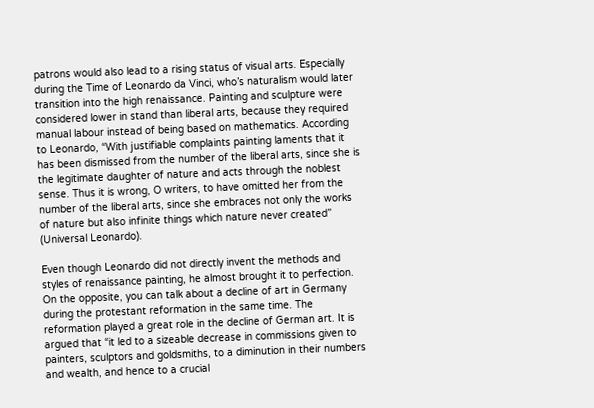patrons would also lead to a rising status of visual arts. Especially during the Time of Leonardo da Vinci, who’s naturalism would later transition into the high renaissance. Painting and sculpture were considered lower in stand than liberal arts, because they required manual labour instead of being based on mathematics. According to Leonardo, “With justifiable complaints painting laments that it has been dismissed from the number of the liberal arts, since she is the legitimate daughter of nature and acts through the noblest sense. Thus it is wrong, O writers, to have omitted her from the number of the liberal arts, since she embraces not only the works of nature but also infinite things which nature never created” (Universal Leonardo).

Even though Leonardo did not directly invent the methods and styles of renaissance painting, he almost brought it to perfection. On the opposite, you can talk about a decline of art in Germany during the protestant reformation in the same time. The reformation played a great role in the decline of German art. It is argued that “it led to a sizeable decrease in commissions given to painters, sculptors and goldsmiths, to a diminution in their numbers and wealth, and hence to a crucial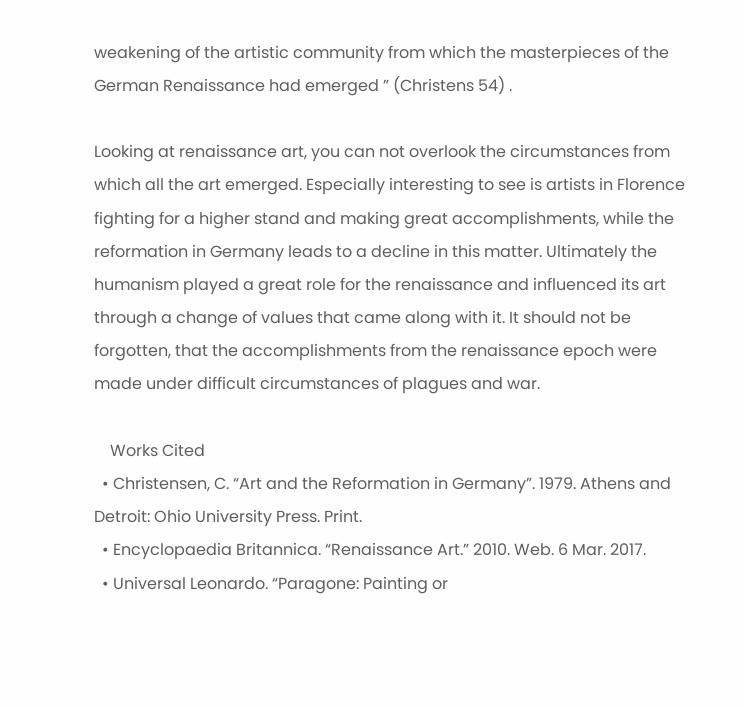weakening of the artistic community from which the masterpieces of the German Renaissance had emerged ” (Christens 54) .

Looking at renaissance art, you can not overlook the circumstances from which all the art emerged. Especially interesting to see is artists in Florence fighting for a higher stand and making great accomplishments, while the reformation in Germany leads to a decline in this matter. Ultimately the humanism played a great role for the renaissance and influenced its art through a change of values that came along with it. It should not be forgotten, that the accomplishments from the renaissance epoch were made under difficult circumstances of plagues and war.

    Works Cited
  • Christensen, C. “Art and the Reformation in Germany”. 1979. Athens and Detroit: Ohio University Press. Print.
  • Encyclopaedia Britannica. “Renaissance Art.” 2010. Web. 6 Mar. 2017.
  • Universal Leonardo. “Paragone: Painting or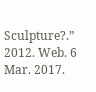Sculpture?.” 2012. Web. 6 Mar. 2017.